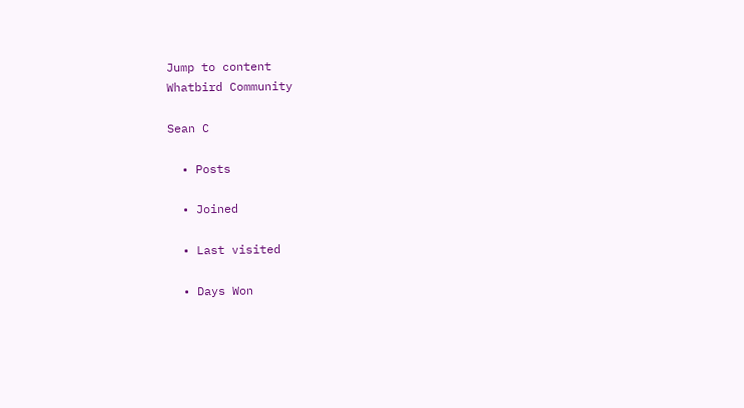Jump to content
Whatbird Community

Sean C

  • Posts

  • Joined

  • Last visited

  • Days Won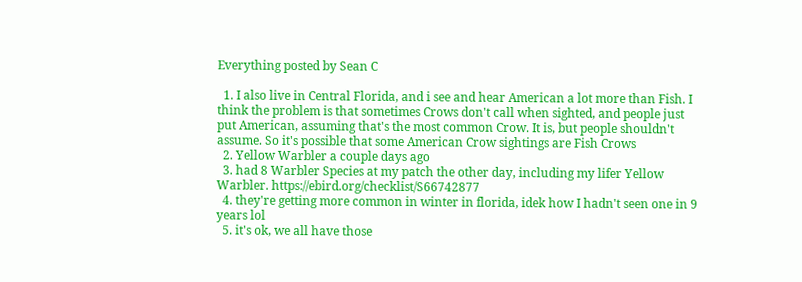Everything posted by Sean C

  1. I also live in Central Florida, and i see and hear American a lot more than Fish. I think the problem is that sometimes Crows don't call when sighted, and people just put American, assuming that's the most common Crow. It is, but people shouldn't assume. So it's possible that some American Crow sightings are Fish Crows
  2. Yellow Warbler a couple days ago
  3. had 8 Warbler Species at my patch the other day, including my lifer Yellow Warbler. https://ebird.org/checklist/S66742877
  4. they're getting more common in winter in florida, idek how I hadn't seen one in 9 years lol
  5. it's ok, we all have those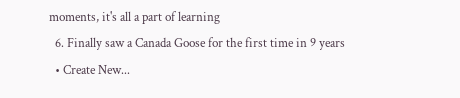moments, it's all a part of learning
  6. Finally saw a Canada Goose for the first time in 9 years
  • Create New...